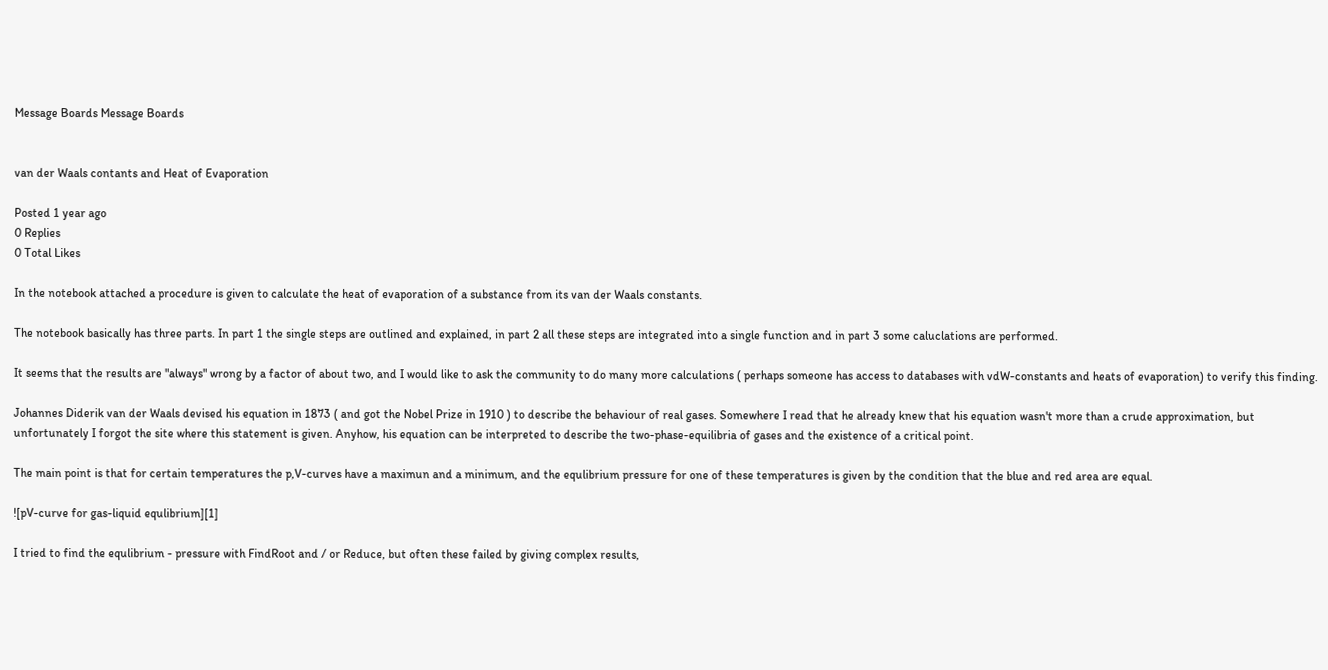Message Boards Message Boards


van der Waals contants and Heat of Evaporation

Posted 1 year ago
0 Replies
0 Total Likes

In the notebook attached a procedure is given to calculate the heat of evaporation of a substance from its van der Waals constants.

The notebook basically has three parts. In part 1 the single steps are outlined and explained, in part 2 all these steps are integrated into a single function and in part 3 some caluclations are performed.

It seems that the results are "always" wrong by a factor of about two, and I would like to ask the community to do many more calculations ( perhaps someone has access to databases with vdW-constants and heats of evaporation) to verify this finding.

Johannes Diderik van der Waals devised his equation in 1873 ( and got the Nobel Prize in 1910 ) to describe the behaviour of real gases. Somewhere I read that he already knew that his equation wasn't more than a crude approximation, but unfortunately I forgot the site where this statement is given. Anyhow, his equation can be interpreted to describe the two-phase-equilibria of gases and the existence of a critical point.

The main point is that for certain temperatures the p,V-curves have a maximun and a minimum, and the equlibrium pressure for one of these temperatures is given by the condition that the blue and red area are equal.

![pV-curve for gas-liquid equlibrium][1]

I tried to find the equlibrium - pressure with FindRoot and / or Reduce, but often these failed by giving complex results,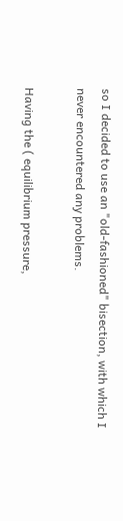so I decided to use an "old-fashioned" bisection, with which I never encountered any problems.

Having the ( equilibrium pressure,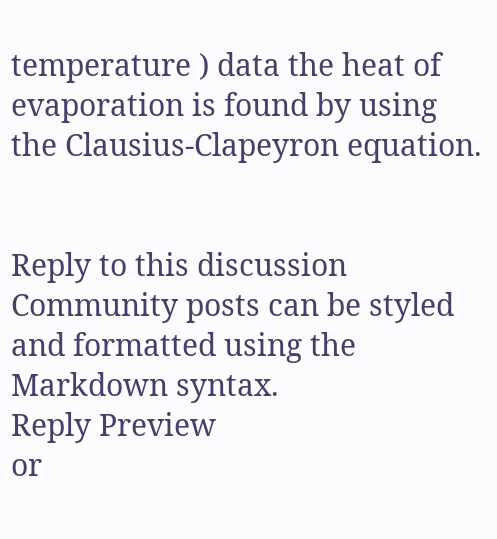temperature ) data the heat of evaporation is found by using the Clausius-Clapeyron equation.


Reply to this discussion
Community posts can be styled and formatted using the Markdown syntax.
Reply Preview
or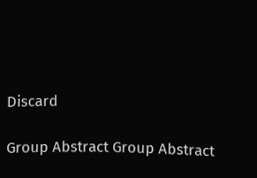Discard

Group Abstract Group Abstract